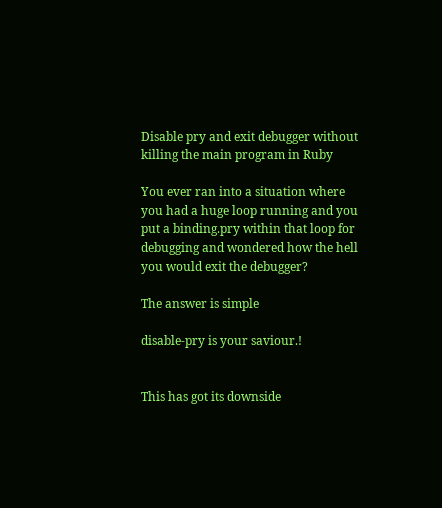Disable pry and exit debugger without killing the main program in Ruby

You ever ran into a situation where you had a huge loop running and you put a binding.pry within that loop for debugging and wondered how the hell you would exit the debugger?

The answer is simple

disable-pry is your saviour.!


This has got its downside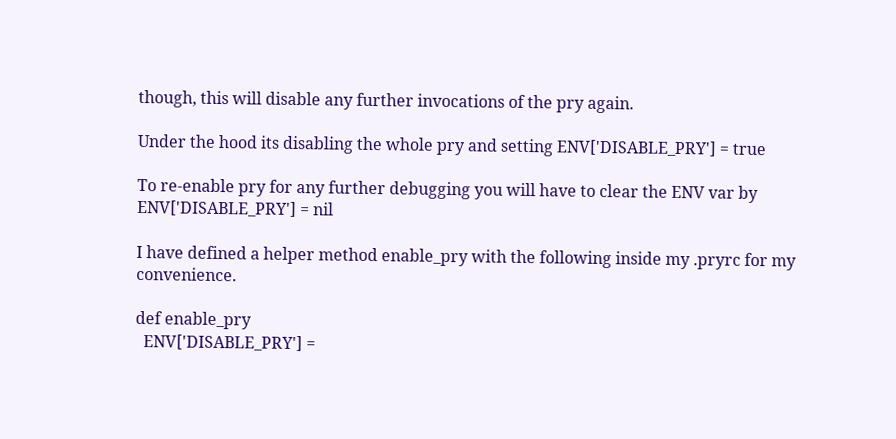though, this will disable any further invocations of the pry again.

Under the hood its disabling the whole pry and setting ENV['DISABLE_PRY'] = true

To re-enable pry for any further debugging you will have to clear the ENV var by ENV['DISABLE_PRY'] = nil

I have defined a helper method enable_pry with the following inside my .pryrc for my convenience.

def enable_pry
  ENV['DISABLE_PRY'] =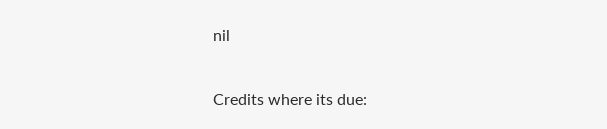nil

Credits where its due: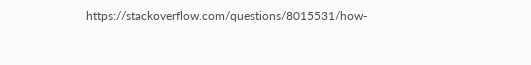https://stackoverflow.com/questions/8015531/how-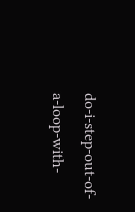do-i-step-out-of-a-loop-with-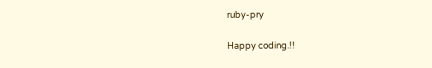ruby-pry

Happy coding.!!